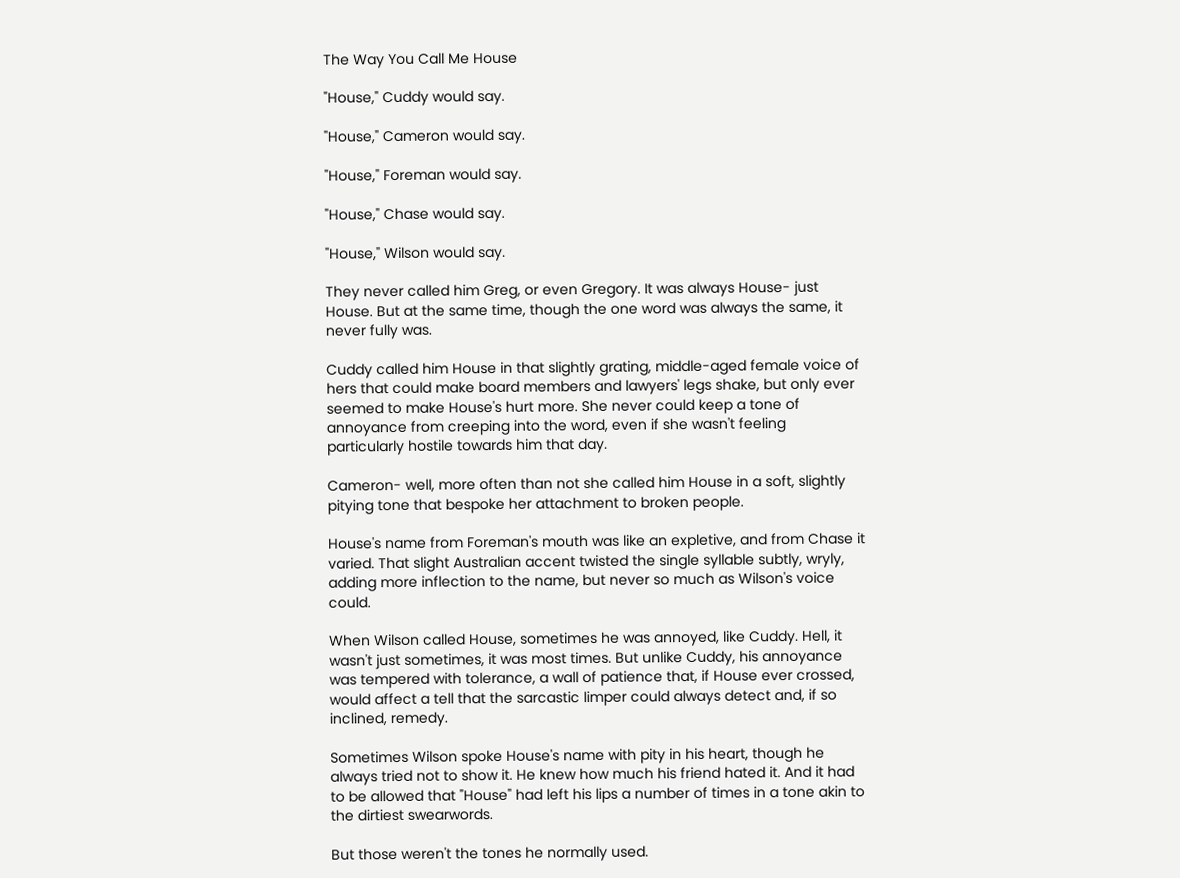The Way You Call Me House

"House," Cuddy would say.

"House," Cameron would say.

"House," Foreman would say.

"House," Chase would say.

"House," Wilson would say.

They never called him Greg, or even Gregory. It was always House- just House. But at the same time, though the one word was always the same, it never fully was.

Cuddy called him House in that slightly grating, middle-aged female voice of hers that could make board members and lawyers' legs shake, but only ever seemed to make House's hurt more. She never could keep a tone of annoyance from creeping into the word, even if she wasn't feeling particularly hostile towards him that day.

Cameron- well, more often than not she called him House in a soft, slightly pitying tone that bespoke her attachment to broken people.

House's name from Foreman's mouth was like an expletive, and from Chase it varied. That slight Australian accent twisted the single syllable subtly, wryly, adding more inflection to the name, but never so much as Wilson's voice could.

When Wilson called House, sometimes he was annoyed, like Cuddy. Hell, it wasn't just sometimes, it was most times. But unlike Cuddy, his annoyance was tempered with tolerance, a wall of patience that, if House ever crossed, would affect a tell that the sarcastic limper could always detect and, if so inclined, remedy.

Sometimes Wilson spoke House's name with pity in his heart, though he always tried not to show it. He knew how much his friend hated it. And it had to be allowed that "House" had left his lips a number of times in a tone akin to the dirtiest swearwords.

But those weren't the tones he normally used.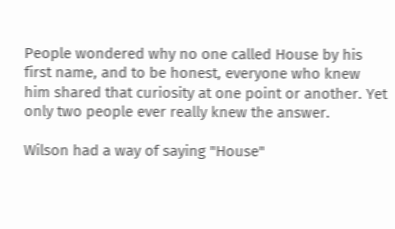People wondered why no one called House by his first name, and to be honest, everyone who knew him shared that curiosity at one point or another. Yet only two people ever really knew the answer.

Wilson had a way of saying "House"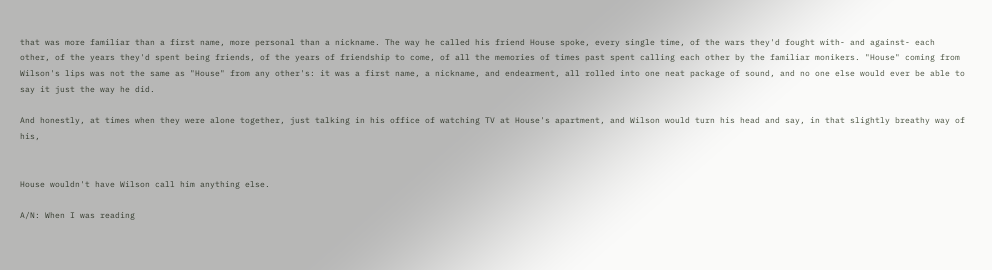that was more familiar than a first name, more personal than a nickname. The way he called his friend House spoke, every single time, of the wars they'd fought with- and against- each other, of the years they'd spent being friends, of the years of friendship to come, of all the memories of times past spent calling each other by the familiar monikers. "House" coming from Wilson's lips was not the same as "House" from any other's: it was a first name, a nickname, and endearment, all rolled into one neat package of sound, and no one else would ever be able to say it just the way he did.

And honestly, at times when they were alone together, just talking in his office of watching TV at House's apartment, and Wilson would turn his head and say, in that slightly breathy way of his,


House wouldn't have Wilson call him anything else.

A/N: When I was reading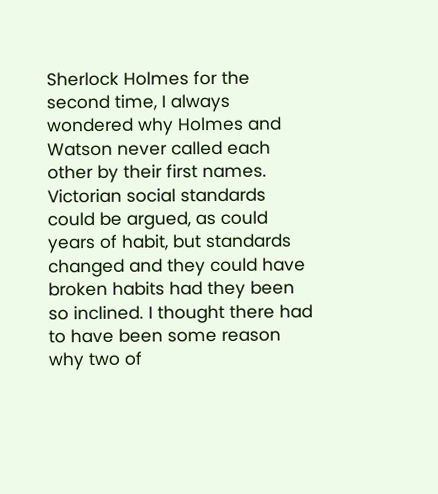Sherlock Holmes for the second time, I always wondered why Holmes and Watson never called each other by their first names. Victorian social standards could be argued, as could years of habit, but standards changed and they could have broken habits had they been so inclined. I thought there had to have been some reason why two of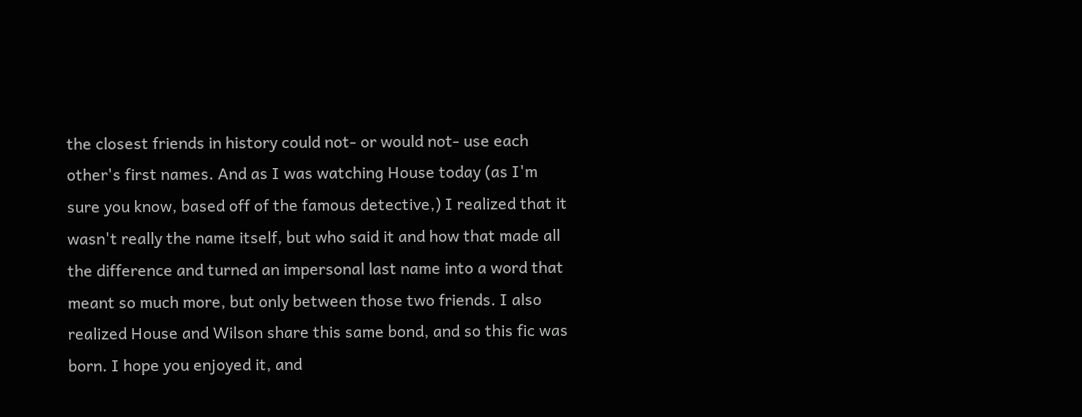the closest friends in history could not- or would not- use each other's first names. And as I was watching House today (as I'm sure you know, based off of the famous detective,) I realized that it wasn't really the name itself, but who said it and how that made all the difference and turned an impersonal last name into a word that meant so much more, but only between those two friends. I also realized House and Wilson share this same bond, and so this fic was born. I hope you enjoyed it, and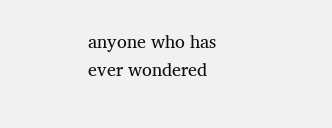anyone who has ever wondered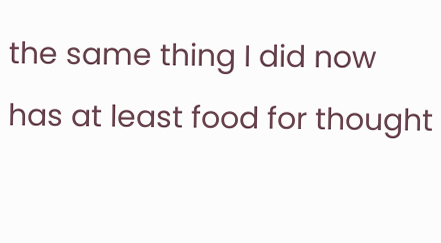the same thing I did now has at least food for thought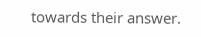towards their answer.